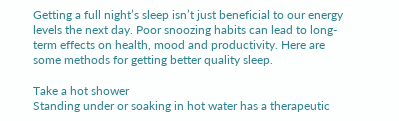Getting a full night’s sleep isn’t just beneficial to our energy levels the next day. Poor snoozing habits can lead to long-term effects on health, mood and productivity. Here are some methods for getting better quality sleep.

Take a hot shower
Standing under or soaking in hot water has a therapeutic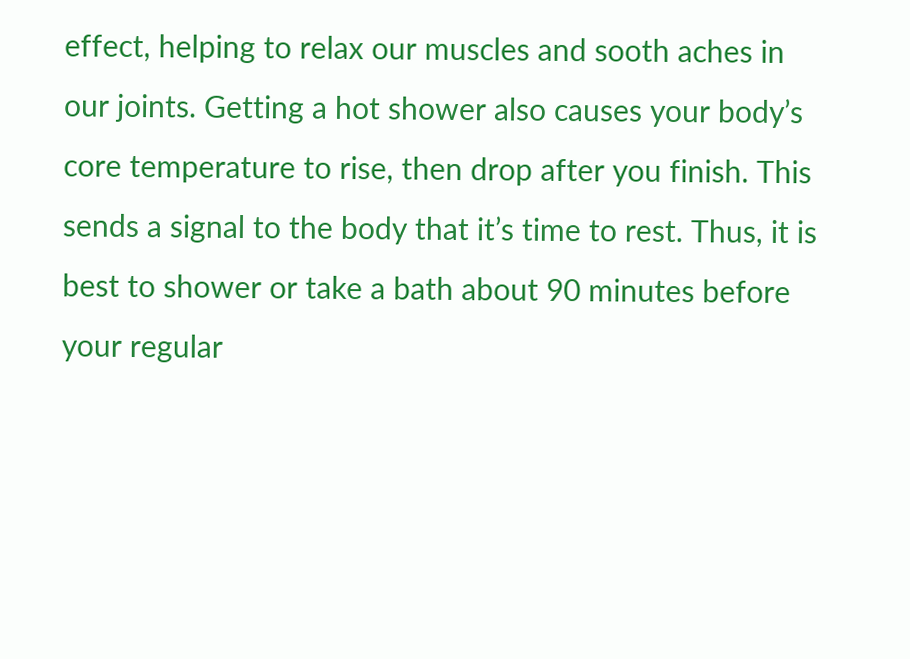effect, helping to relax our muscles and sooth aches in our joints. Getting a hot shower also causes your body’s core temperature to rise, then drop after you finish. This sends a signal to the body that it’s time to rest. Thus, it is best to shower or take a bath about 90 minutes before your regular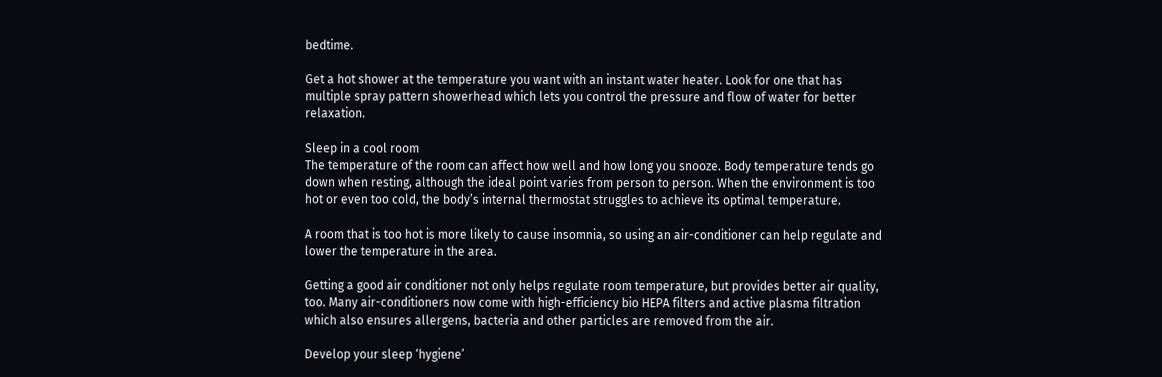bedtime.

Get a hot shower at the temperature you want with an instant water heater. Look for one that has multiple spray pattern showerhead which lets you control the pressure and flow of water for better relaxation.

Sleep in a cool room
The temperature of the room can affect how well and how long you snooze. Body temperature tends go down when resting, although the ideal point varies from person to person. When the environment is too hot or even too cold, the body’s internal thermostat struggles to achieve its optimal temperature.

A room that is too hot is more likely to cause insomnia, so using an air-conditioner can help regulate and lower the temperature in the area.

Getting a good air conditioner not only helps regulate room temperature, but provides better air quality, too. Many air-conditioners now come with high-efficiency bio HEPA filters and active plasma filtration which also ensures allergens, bacteria and other particles are removed from the air.

Develop your sleep ‘hygiene’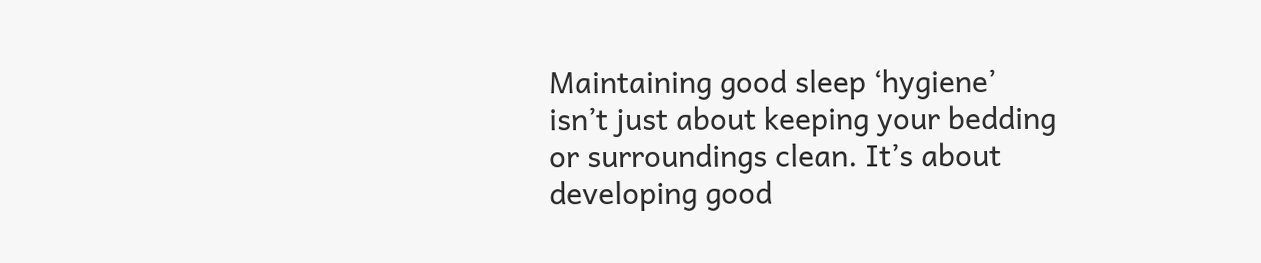Maintaining good sleep ‘hygiene’ isn’t just about keeping your bedding or surroundings clean. It’s about developing good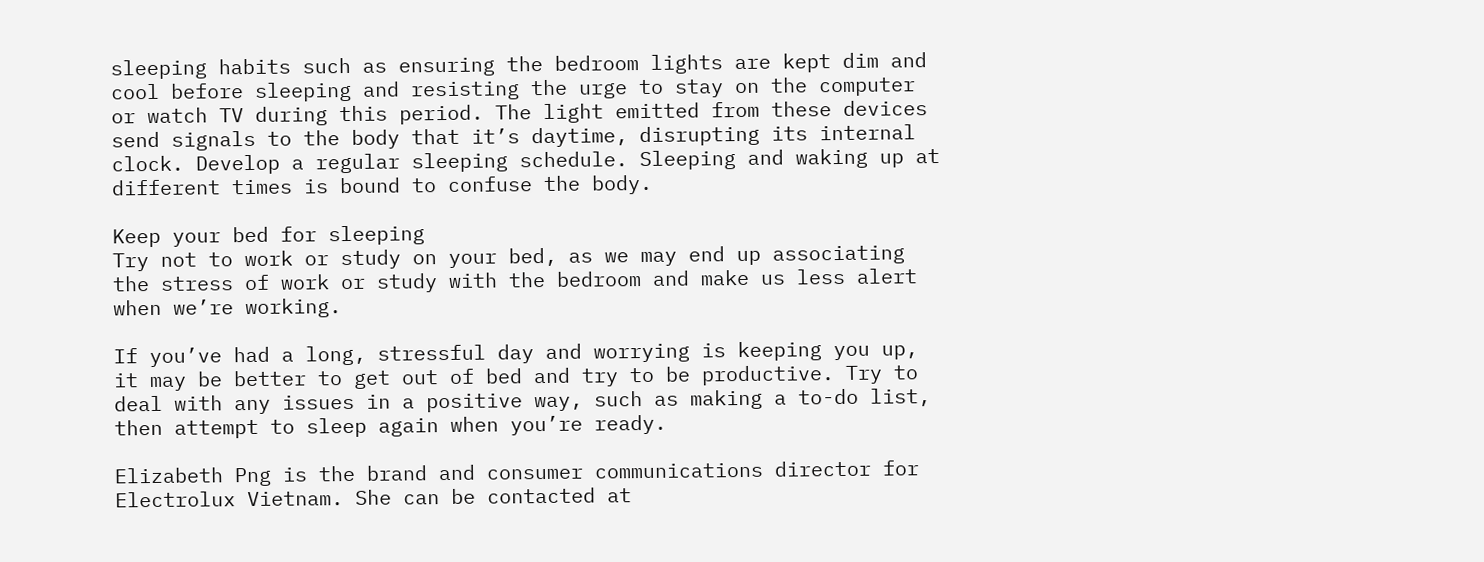sleeping habits such as ensuring the bedroom lights are kept dim and cool before sleeping and resisting the urge to stay on the computer or watch TV during this period. The light emitted from these devices send signals to the body that it’s daytime, disrupting its internal clock. Develop a regular sleeping schedule. Sleeping and waking up at different times is bound to confuse the body.

Keep your bed for sleeping
Try not to work or study on your bed, as we may end up associating the stress of work or study with the bedroom and make us less alert when we’re working.

If you’ve had a long, stressful day and worrying is keeping you up, it may be better to get out of bed and try to be productive. Try to deal with any issues in a positive way, such as making a to-do list, then attempt to sleep again when you’re ready.

Elizabeth Png is the brand and consumer communications director for Electrolux Vietnam. She can be contacted at